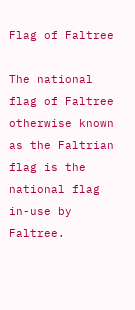Flag of Faltree

The national flag of Faltree otherwise known as the Faltrian flag is the national flag in-use by Faltree.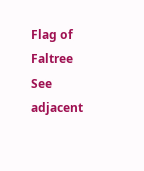Flag of Faltree
See adjacent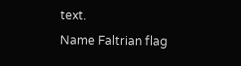text.
Name Faltrian flag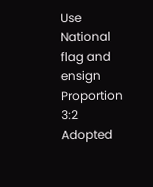Use National flag and ensign
Proportion 3:2
Adopted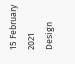15 February 2021
Design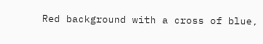Red background with a cross of blue,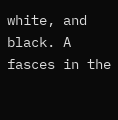white, and black. A fasces in the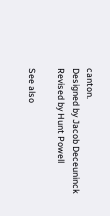canton.
Designed by Jacob Deceuninck
Revised by Hunt Powell

See also